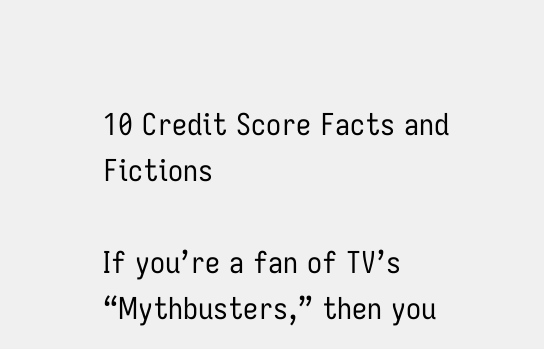10 Credit Score Facts and Fictions

If you’re a fan of TV’s “Mythbusters,” then you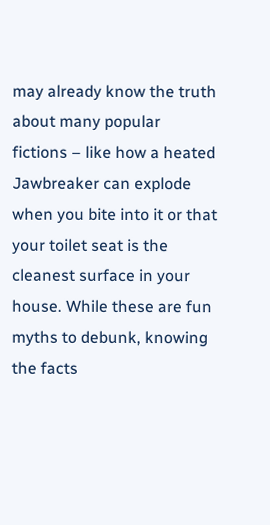may already know the truth about many popular fictions – like how a heated Jawbreaker can explode when you bite into it or that your toilet seat is the cleanest surface in your house. While these are fun myths to debunk, knowing the facts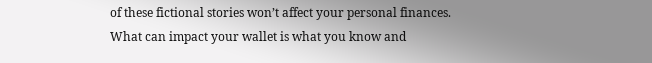of these fictional stories won’t affect your personal finances. What can impact your wallet is what you know and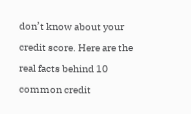don’t know about your credit score. Here are the real facts behind 10 common credit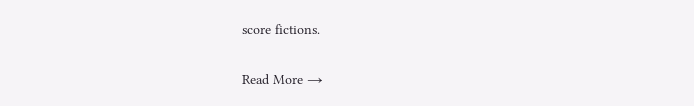score fictions.

Read More →